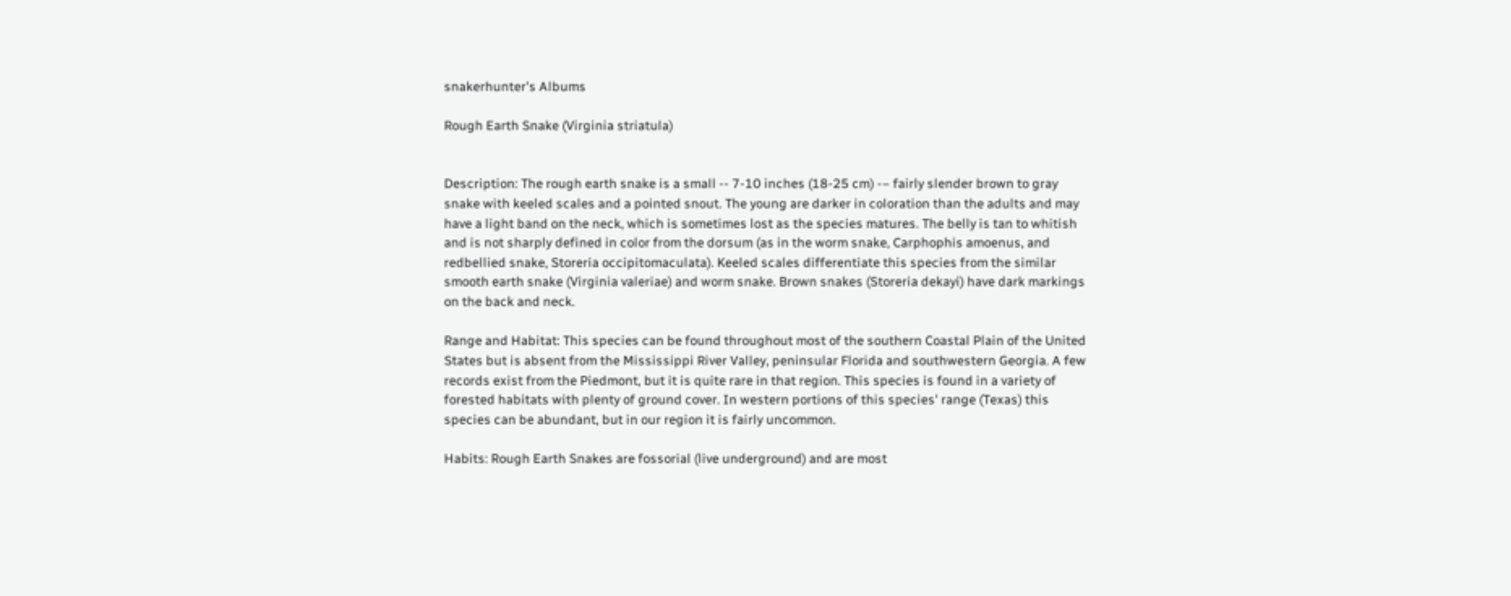snakerhunter's Albums

Rough Earth Snake (Virginia striatula)


Description: The rough earth snake is a small -- 7-10 inches (18-25 cm) -– fairly slender brown to gray snake with keeled scales and a pointed snout. The young are darker in coloration than the adults and may have a light band on the neck, which is sometimes lost as the species matures. The belly is tan to whitish and is not sharply defined in color from the dorsum (as in the worm snake, Carphophis amoenus, and redbellied snake, Storeria occipitomaculata). Keeled scales differentiate this species from the similar smooth earth snake (Virginia valeriae) and worm snake. Brown snakes (Storeria dekayi) have dark markings on the back and neck.

Range and Habitat: This species can be found throughout most of the southern Coastal Plain of the United States but is absent from the Mississippi River Valley, peninsular Florida and southwestern Georgia. A few records exist from the Piedmont, but it is quite rare in that region. This species is found in a variety of forested habitats with plenty of ground cover. In western portions of this species' range (Texas) this species can be abundant, but in our region it is fairly uncommon.

Habits: Rough Earth Snakes are fossorial (live underground) and are most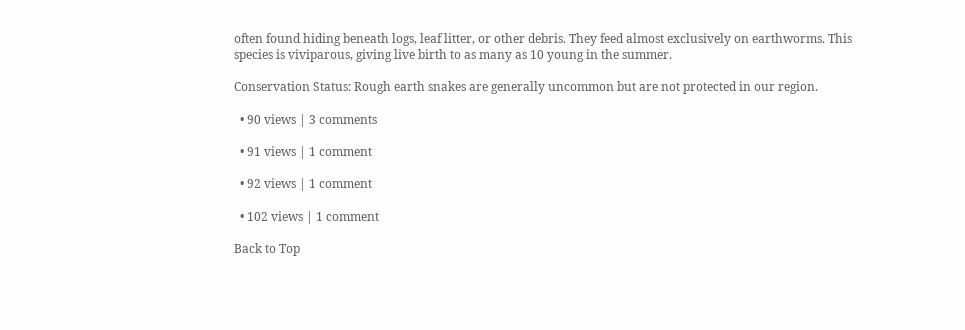often found hiding beneath logs, leaf litter, or other debris. They feed almost exclusively on earthworms. This species is viviparous, giving live birth to as many as 10 young in the summer.

Conservation Status: Rough earth snakes are generally uncommon but are not protected in our region.

  • 90 views | 3 comments

  • 91 views | 1 comment

  • 92 views | 1 comment

  • 102 views | 1 comment

Back to Top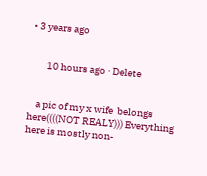• 3 years ago


        10 hours ago · Delete


    a pic of my x wife  belongs  here((((NOT REALY))) Everything here is mostly non-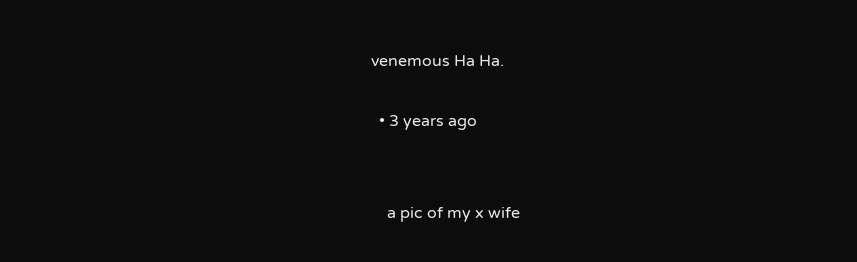venemous Ha Ha.

  • 3 years ago


    a pic of my x wife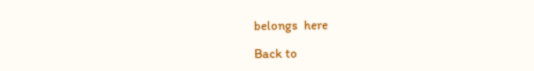belongs  here

Back to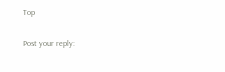Top

Post your reply: